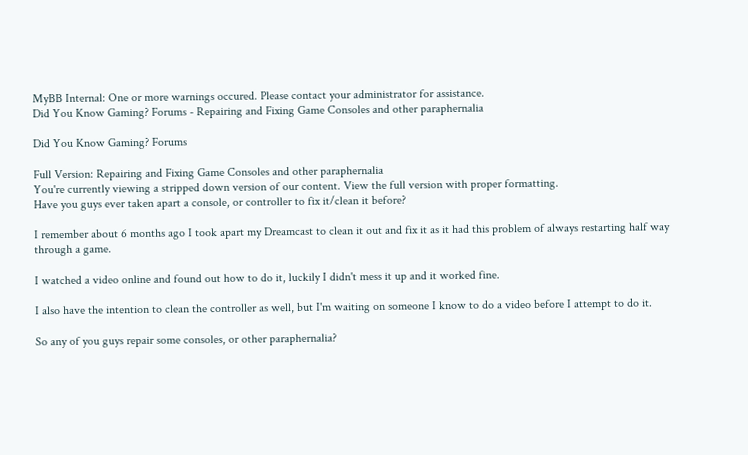MyBB Internal: One or more warnings occured. Please contact your administrator for assistance.
Did You Know Gaming? Forums - Repairing and Fixing Game Consoles and other paraphernalia

Did You Know Gaming? Forums

Full Version: Repairing and Fixing Game Consoles and other paraphernalia
You're currently viewing a stripped down version of our content. View the full version with proper formatting.
Have you guys ever taken apart a console, or controller to fix it/clean it before?

I remember about 6 months ago I took apart my Dreamcast to clean it out and fix it as it had this problem of always restarting half way through a game.

I watched a video online and found out how to do it, luckily I didn't mess it up and it worked fine.

I also have the intention to clean the controller as well, but I'm waiting on someone I know to do a video before I attempt to do it.

So any of you guys repair some consoles, or other paraphernalia?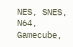NES, SNES, N64, Gamecube,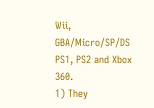Wii, GBA/Micro/SP/DS PS1, PS2 and Xbox 360.
1) They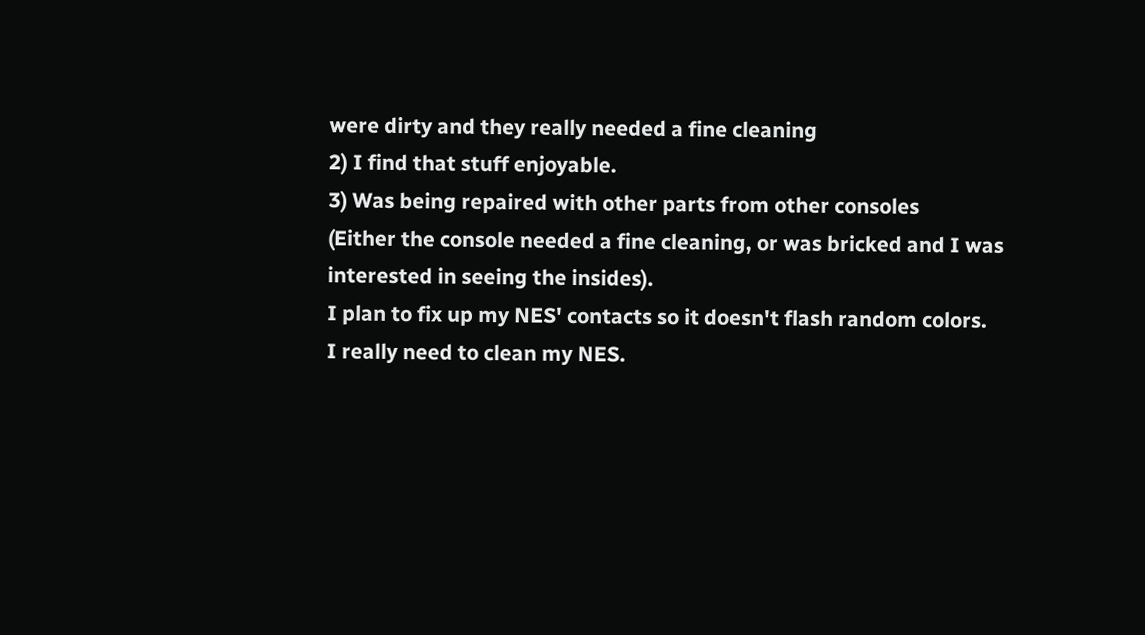were dirty and they really needed a fine cleaning
2) I find that stuff enjoyable.
3) Was being repaired with other parts from other consoles
(Either the console needed a fine cleaning, or was bricked and I was interested in seeing the insides).
I plan to fix up my NES' contacts so it doesn't flash random colors.
I really need to clean my NES.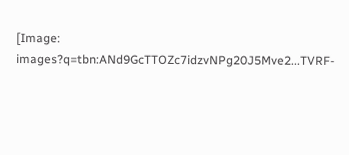[Image: images?q=tbn:ANd9GcTTOZc7idzvNPg20J5Mve2...TVRF-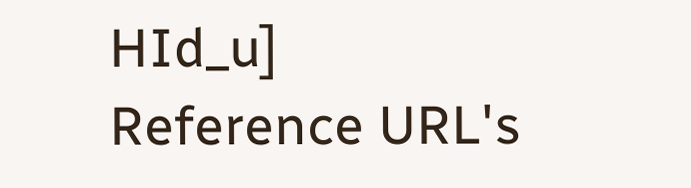HId_u]
Reference URL's